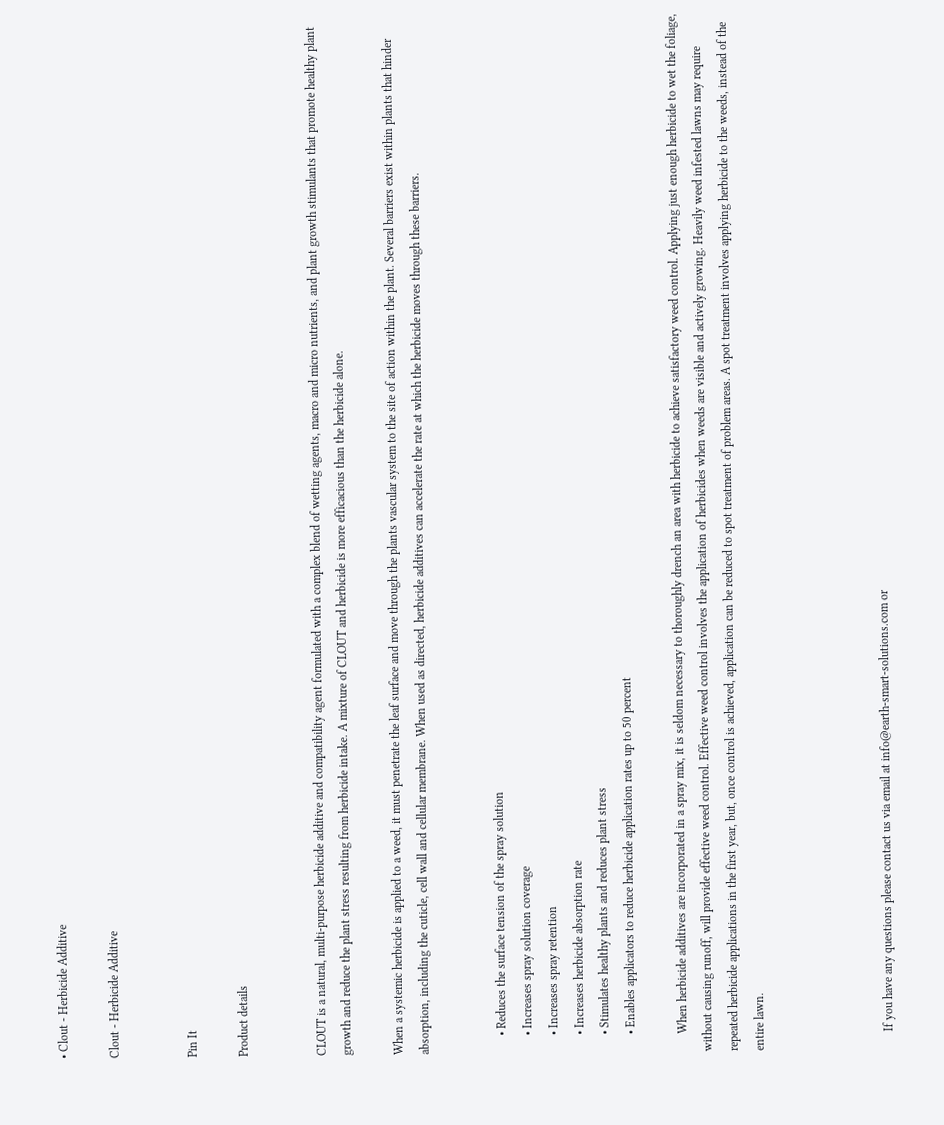• Clout - Herbicide Additive

Clout - Herbicide Additive


Pin It

Product details


CLOUT is a natural, multi-purpose herbicide additive and compatibility agent formulated with a complex blend of wetting agents, macro and micro nutrients, and plant growth stimulants that promote healthy plant growth and reduce the plant stress resulting from herbicide intake. A mixture of CLOUT and herbicide is more efficacious than the herbicide alone.

When a systemic herbicide is applied to a weed, it must penetrate the leaf surface and move through the plants vascular system to the site of action within the plant. Several barriers exist within plants that hinder absorption, including the cuticle, cell wall and cellular membrane. When used as directed, herbicide additives can accelerate the rate at which the herbicide moves through these barriers.


      • Reduces the surface tension of the spray solution
      • Increases spray solution coverage
      • Increases spray retention
      • Increases herbicide absorption rate
      • Stimulates healthy plants and reduces plant stress
      • Enables applicators to reduce herbicide application rates up to 50 percent

      When herbicide additives are incorporated in a spray mix, it is seldom necessary to thoroughly drench an area with herbicide to achieve satisfactory weed control. Applying just enough herbicide to wet the foliage, without causing runoff, will provide effective weed control. Effective weed control involves the application of herbicides when weeds are visible and actively growing. Heavily weed infested lawns may require repeated herbicide applications in the first year, but, once control is achieved, application can be reduced to spot treatment of problem areas. A spot treatment involves applying herbicide to the weeds, instead of the entire lawn.




      If you have any questions please contact us via email at info@earth-smart-solutions.com or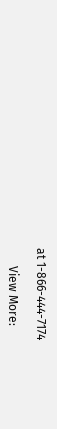at 1-866-444-7174

      View More: